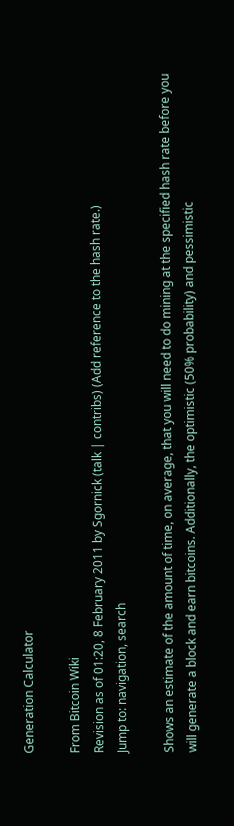Generation Calculator

From Bitcoin Wiki
Revision as of 01:20, 8 February 2011 by Sgornick (talk | contribs) (Add reference to the hash rate.)
Jump to: navigation, search

Shows an estimate of the amount of time, on average, that you will need to do mining at the specified hash rate before you will generate a block and earn bitcoins. Additionally, the optimistic (50% probability) and pessimistic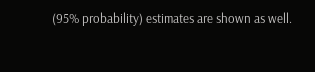(95% probability) estimates are shown as well.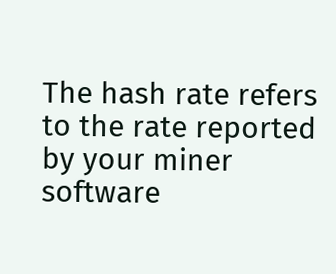The hash rate refers to the rate reported by your miner software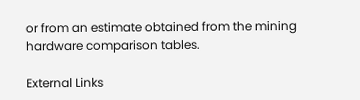or from an estimate obtained from the mining hardware comparison tables.

External Links